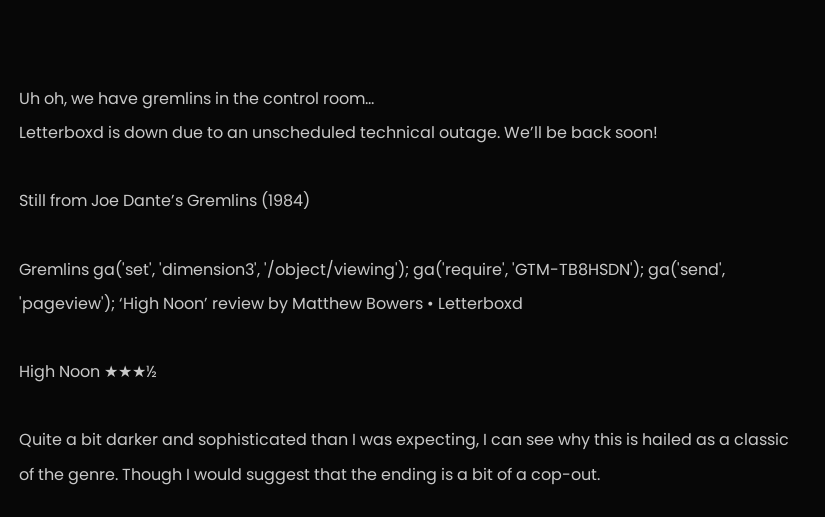Uh oh, we have gremlins in the control room…
Letterboxd is down due to an unscheduled technical outage. We’ll be back soon!

Still from Joe Dante’s Gremlins (1984)

Gremlins ga('set', 'dimension3', '/object/viewing'); ga('require', 'GTM-TB8HSDN'); ga('send', 'pageview'); ‘High Noon’ review by Matthew Bowers • Letterboxd

High Noon ★★★½

Quite a bit darker and sophisticated than I was expecting, I can see why this is hailed as a classic of the genre. Though I would suggest that the ending is a bit of a cop-out.